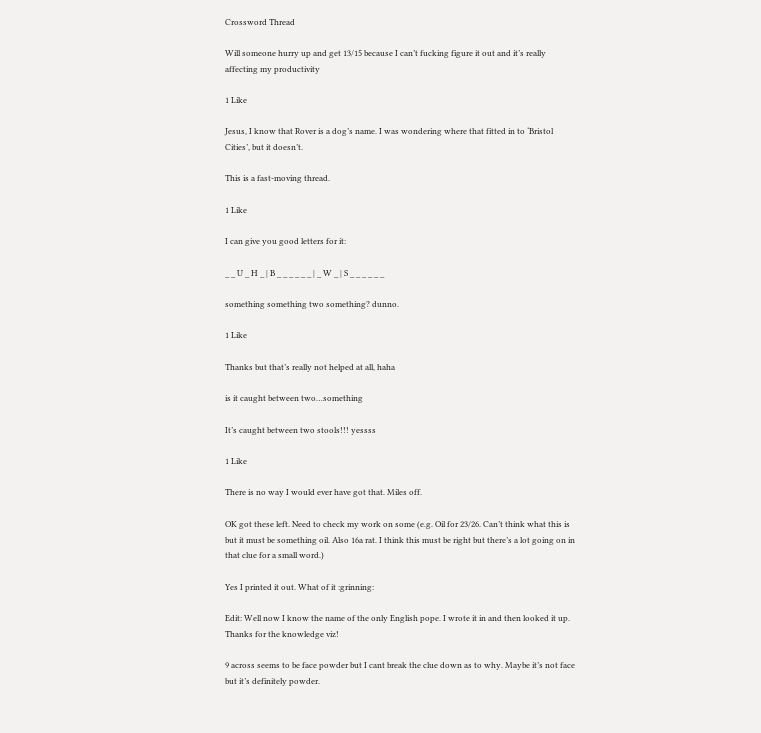Crossword Thread

Will someone hurry up and get 13/15 because I can’t fucking figure it out and it’s really affecting my productivity

1 Like

Jesus, I know that Rover is a dog’s name. I was wondering where that fitted in to ‘Bristol Cities’, but it doesn’t.

This is a fast-moving thread.

1 Like

I can give you good letters for it:

_ _ U _ H _ | B _ _ _ _ _ _ | _ W _ | S _ _ _ _ _ _

something something two something? dunno.

1 Like

Thanks but that’s really not helped at all, haha

is it caught between two…something

It’s caught between two stools!!! yessss

1 Like

There is no way I would ever have got that. Miles off.

OK got these left. Need to check my work on some (e.g. Oil for 23/26. Can’t think what this is but it must be something oil. Also 16a rat. I think this must be right but there’s a lot going on in that clue for a small word.)

Yes I printed it out. What of it :grinning:

Edit: Well now I know the name of the only English pope. I wrote it in and then looked it up. Thanks for the knowledge viz!

9 across seems to be face powder but I cant break the clue down as to why. Maybe it’s not face but it’s definitely powder.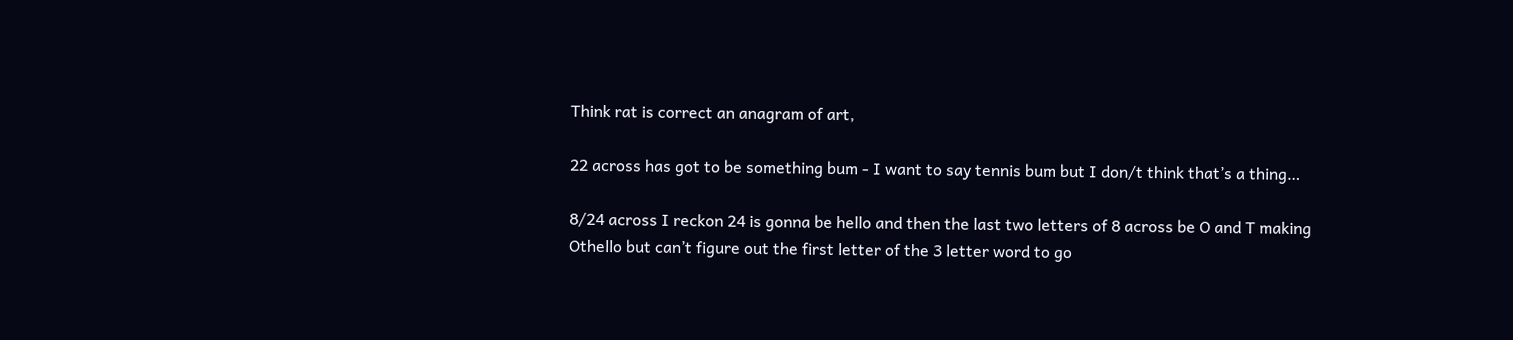Think rat is correct an anagram of art,

22 across has got to be something bum - I want to say tennis bum but I don/t think that’s a thing…

8/24 across I reckon 24 is gonna be hello and then the last two letters of 8 across be O and T making Othello but can’t figure out the first letter of the 3 letter word to go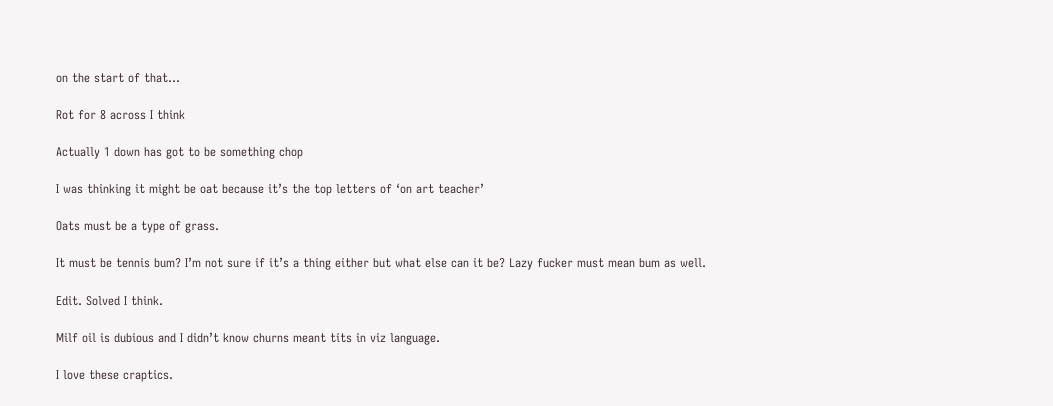on the start of that…

Rot for 8 across I think

Actually 1 down has got to be something chop

I was thinking it might be oat because it’s the top letters of ‘on art teacher’

Oats must be a type of grass.

It must be tennis bum? I’m not sure if it’s a thing either but what else can it be? Lazy fucker must mean bum as well.

Edit. Solved I think.

Milf oil is dubious and I didn’t know churns meant tits in viz language.

I love these craptics.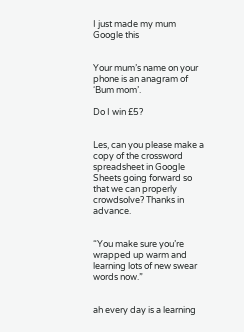I just made my mum Google this


Your mum’s name on your phone is an anagram of ‘Bum mom’.

Do I win £5?


Les, can you please make a copy of the crossword spreadsheet in Google Sheets going forward so that we can properly crowdsolve? Thanks in advance.


“You make sure you’re wrapped up warm and learning lots of new swear words now.”


ah every day is a learning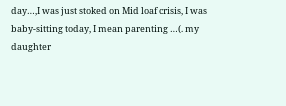day…,I was just stoked on Mid loaf crisis, I was baby-sitting today, I mean parenting …(. my daughter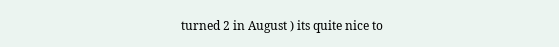turned 2 in August ) its quite nice to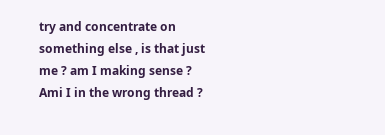try and concentrate on something else , is that just me ? am I making sense ? Ami I in the wrong thread ?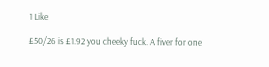1 Like

£50/26 is £1.92 you cheeky fuck. A fiver for one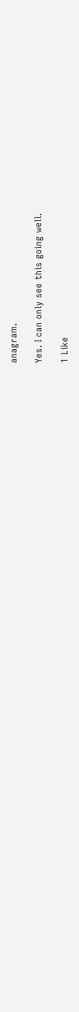anagram.

Yes. I can only see this going well.

1 Like